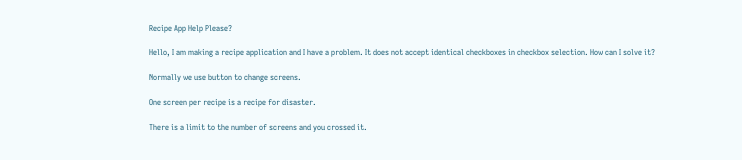Recipe App Help Please?

Hello, I am making a recipe application and I have a problem. It does not accept identical checkboxes in checkbox selection. How can I solve it?

Normally we use button to change screens.

One screen per recipe is a recipe for disaster.

There is a limit to the number of screens and you crossed it.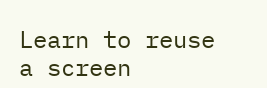Learn to reuse a screen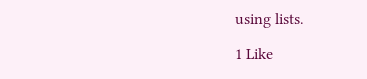using lists.

1 Like